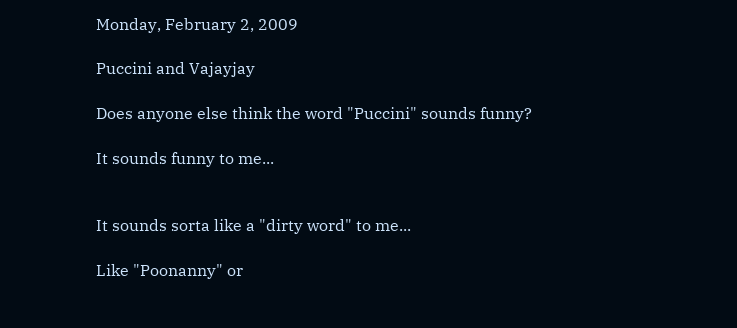Monday, February 2, 2009

Puccini and Vajayjay

Does anyone else think the word "Puccini" sounds funny?

It sounds funny to me...


It sounds sorta like a "dirty word" to me...

Like "Poonanny" or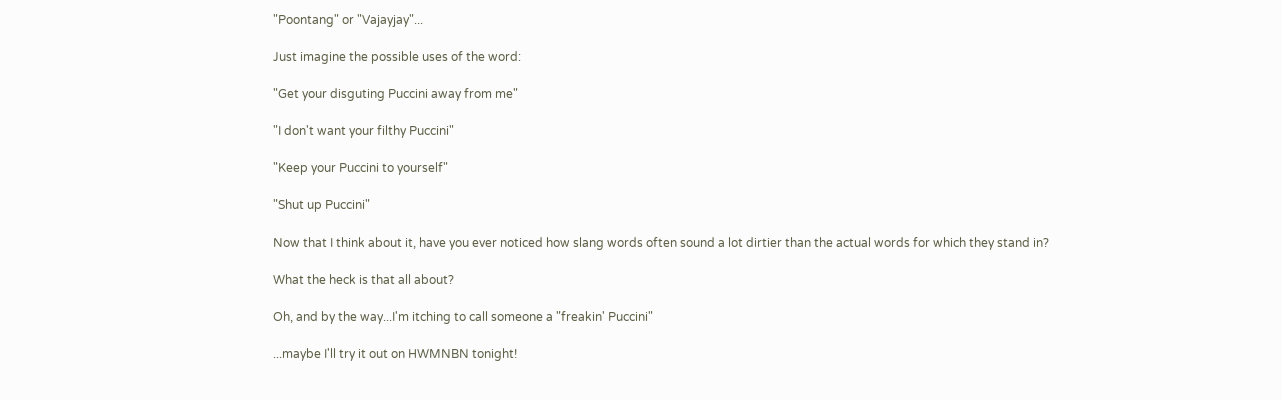"Poontang" or "Vajayjay"...

Just imagine the possible uses of the word:

"Get your disguting Puccini away from me"

"I don't want your filthy Puccini"

"Keep your Puccini to yourself"

"Shut up Puccini"

Now that I think about it, have you ever noticed how slang words often sound a lot dirtier than the actual words for which they stand in?

What the heck is that all about?

Oh, and by the way...I'm itching to call someone a "freakin' Puccini"

...maybe I'll try it out on HWMNBN tonight!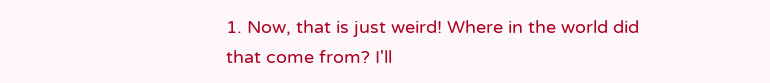1. Now, that is just weird! Where in the world did that come from? I'll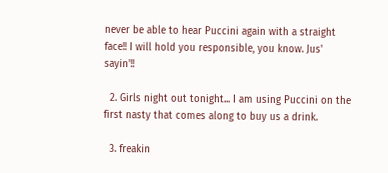never be able to hear Puccini again with a straight face!! I will hold you responsible, you know. Jus' sayin'!!

  2. Girls night out tonight... I am using Puccini on the first nasty that comes along to buy us a drink.

  3. freakin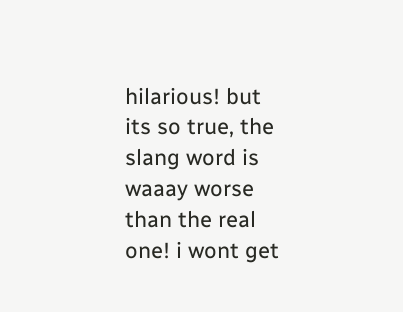hilarious! but its so true, the slang word is waaay worse than the real one! i wont get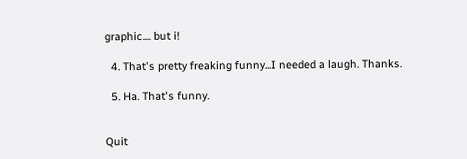graphic.... but i!

  4. That's pretty freaking funny...I needed a laugh. Thanks.

  5. Ha. That's funny.


Quit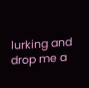lurking and drop me a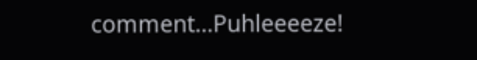comment...Puhleeeeze!